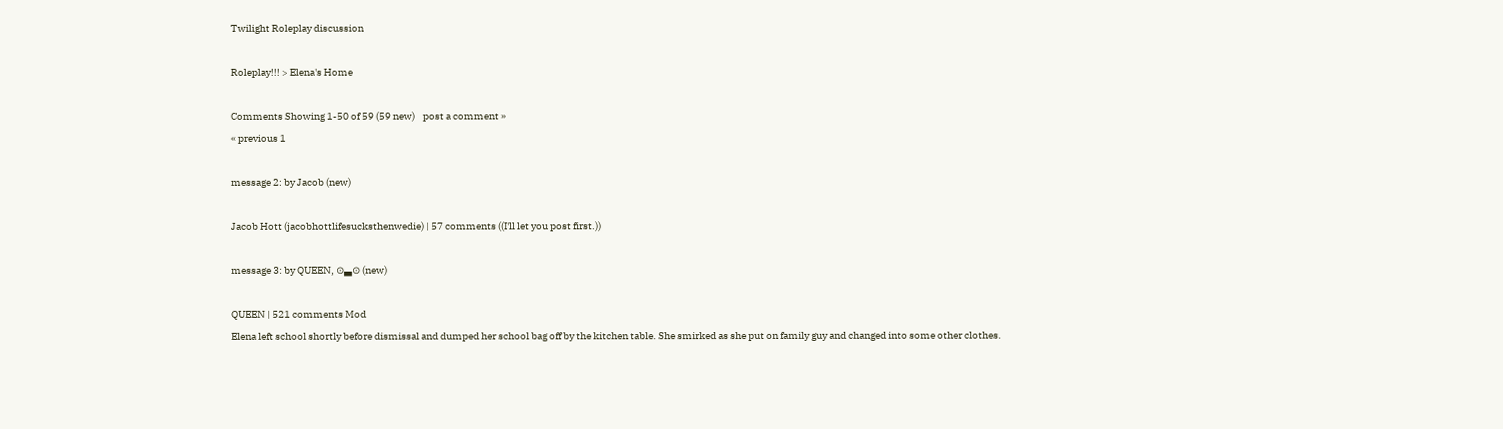Twilight Roleplay discussion

Roleplay!!! > Elena's Home

Comments Showing 1-50 of 59 (59 new)    post a comment »
« previous 1

message 2: by Jacob (new)

Jacob Hott (jacobhottlifesucksthenwedie) | 57 comments ((I'll let you post first.))

message 3: by QUEEN, ⊙▃⊙ (new)

QUEEN | 521 comments Mod
Elena left school shortly before dismissal and dumped her school bag off by the kitchen table. She smirked as she put on family guy and changed into some other clothes.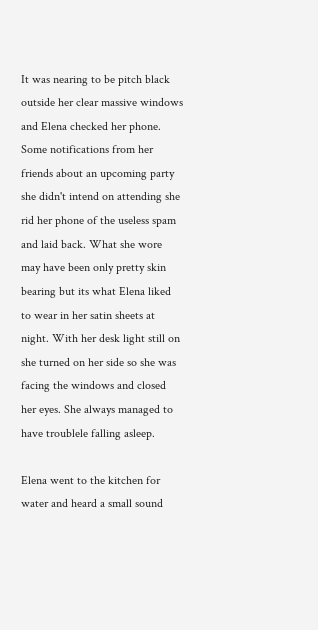It was nearing to be pitch black outside her clear massive windows and Elena checked her phone. Some notifications from her friends about an upcoming party she didn't intend on attending she rid her phone of the useless spam and laid back. What she wore may have been only pretty skin bearing but its what Elena liked to wear in her satin sheets at night. With her desk light still on she turned on her side so she was facing the windows and closed her eyes. She always managed to have troublele falling asleep.

Elena went to the kitchen for water and heard a small sound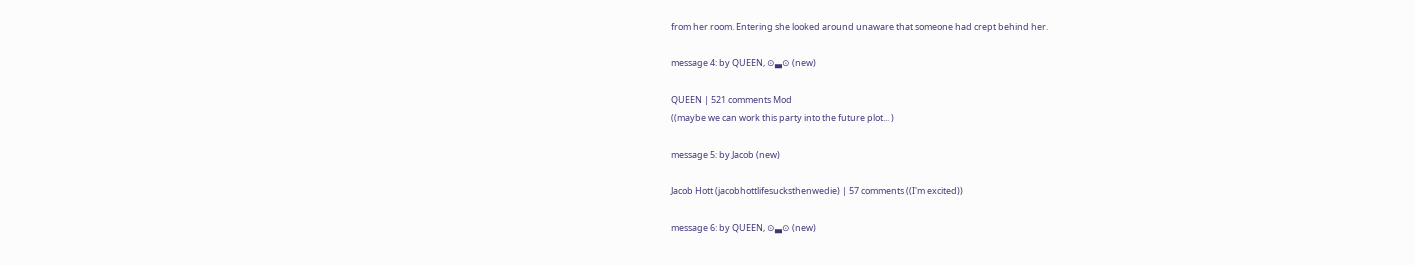from her room. Entering she looked around unaware that someone had crept behind her.

message 4: by QUEEN, ⊙▃⊙ (new)

QUEEN | 521 comments Mod
((maybe we can work this party into the future plot... )

message 5: by Jacob (new)

Jacob Hott (jacobhottlifesucksthenwedie) | 57 comments ((I'm excited))

message 6: by QUEEN, ⊙▃⊙ (new)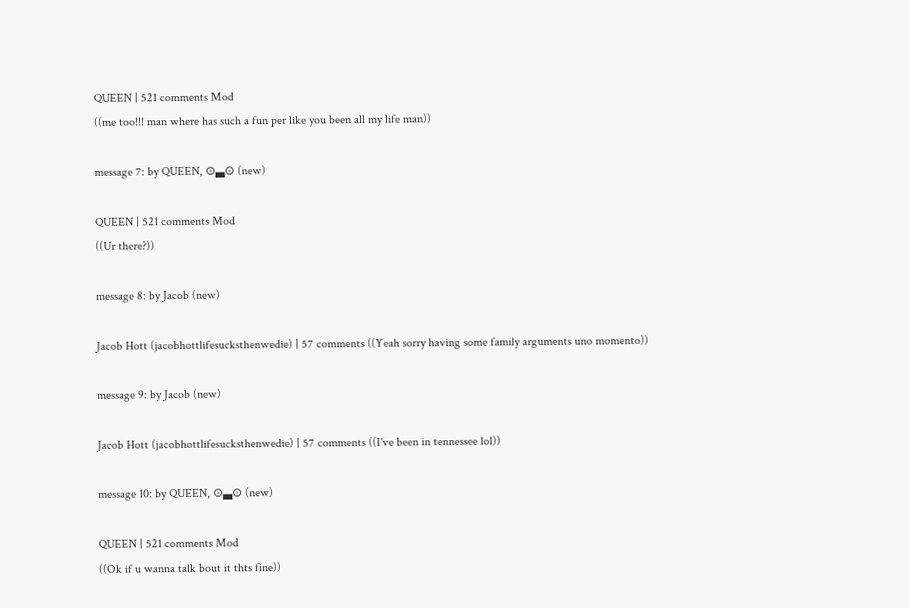QUEEN | 521 comments Mod
((me too!!! man where has such a fun per like you been all my life man))

message 7: by QUEEN, ⊙▃⊙ (new)

QUEEN | 521 comments Mod
((Ur there?))

message 8: by Jacob (new)

Jacob Hott (jacobhottlifesucksthenwedie) | 57 comments ((Yeah sorry having some family arguments uno momento))

message 9: by Jacob (new)

Jacob Hott (jacobhottlifesucksthenwedie) | 57 comments ((I've been in tennessee lol))

message 10: by QUEEN, ⊙▃⊙ (new)

QUEEN | 521 comments Mod
((Ok if u wanna talk bout it thts fine))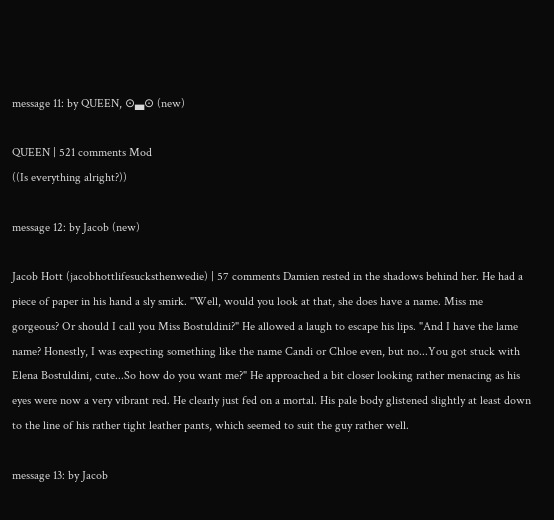message 11: by QUEEN, ⊙▃⊙ (new)

QUEEN | 521 comments Mod
((Is everything alright?))

message 12: by Jacob (new)

Jacob Hott (jacobhottlifesucksthenwedie) | 57 comments Damien rested in the shadows behind her. He had a piece of paper in his hand a sly smirk. "Well, would you look at that, she does have a name. Miss me gorgeous? Or should I call you Miss Bostuldini?" He allowed a laugh to escape his lips. "And I have the lame name? Honestly, I was expecting something like the name Candi or Chloe even, but no...You got stuck with Elena Bostuldini, cute...So how do you want me?" He approached a bit closer looking rather menacing as his eyes were now a very vibrant red. He clearly just fed on a mortal. His pale body glistened slightly at least down to the line of his rather tight leather pants, which seemed to suit the guy rather well.

message 13: by Jacob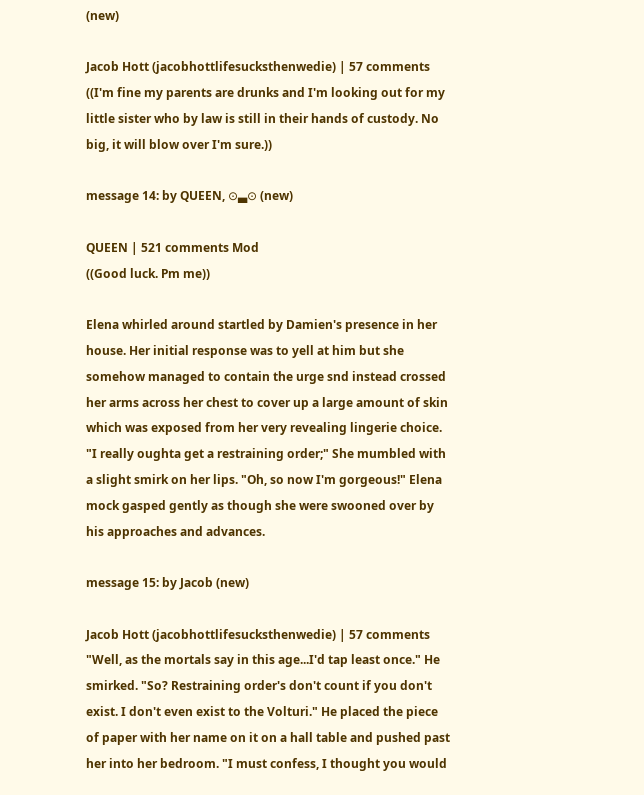(new)

Jacob Hott (jacobhottlifesucksthenwedie) | 57 comments ((I'm fine my parents are drunks and I'm looking out for my little sister who by law is still in their hands of custody. No big, it will blow over I'm sure.))

message 14: by QUEEN, ⊙▃⊙ (new)

QUEEN | 521 comments Mod
((Good luck. Pm me))

Elena whirled around startled by Damien's presence in her house. Her initial response was to yell at him but she somehow managed to contain the urge snd instead crossed her arms across her chest to cover up a large amount of skin which was exposed from her very revealing lingerie choice.
"I really oughta get a restraining order;" She mumbled with a slight smirk on her lips. "Oh, so now I'm gorgeous!" Elena mock gasped gently as though she were swooned over by his approaches and advances.

message 15: by Jacob (new)

Jacob Hott (jacobhottlifesucksthenwedie) | 57 comments "Well, as the mortals say in this age...I'd tap least once." He smirked. "So? Restraining order's don't count if you don't exist. I don't even exist to the Volturi." He placed the piece of paper with her name on it on a hall table and pushed past her into her bedroom. "I must confess, I thought you would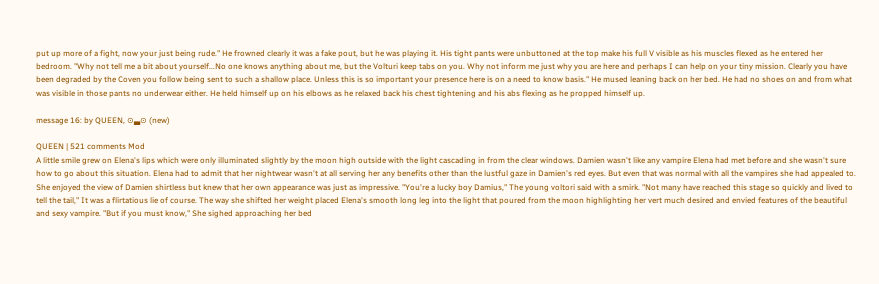put up more of a fight, now your just being rude." He frowned clearly it was a fake pout, but he was playing it. His tight pants were unbuttoned at the top make his full V visible as his muscles flexed as he entered her bedroom. "Why not tell me a bit about yourself...No one knows anything about me, but the Volturi keep tabs on you. Why not inform me just why you are here and perhaps I can help on your tiny mission. Clearly you have been degraded by the Coven you follow being sent to such a shallow place. Unless this is so important your presence here is on a need to know basis." He mused leaning back on her bed. He had no shoes on and from what was visible in those pants no underwear either. He held himself up on his elbows as he relaxed back his chest tightening and his abs flexing as he propped himself up.

message 16: by QUEEN, ⊙▃⊙ (new)

QUEEN | 521 comments Mod
A little smile grew on Elena's lips which were only illuminated slightly by the moon high outside with the light cascading in from the clear windows. Damien wasn't like any vampire Elena had met before and she wasn't sure how to go about this situation. Elena had to admit that her nightwear wasn't at all serving her any benefits other than the lustful gaze in Damien's red eyes. But even that was normal with all the vampires she had appealed to. She enjoyed the view of Damien shirtless but knew that her own appearance was just as impressive. "You're a lucky boy Damius," The young voltori said with a smirk. "Not many have reached this stage so quickly and lived to tell the tail," It was a flirtatious lie of course. The way she shifted her weight placed Elena's smooth long leg into the light that poured from the moon highlighting her vert much desired and envied features of the beautiful and sexy vampire. "But if you must know," She sighed approaching her bed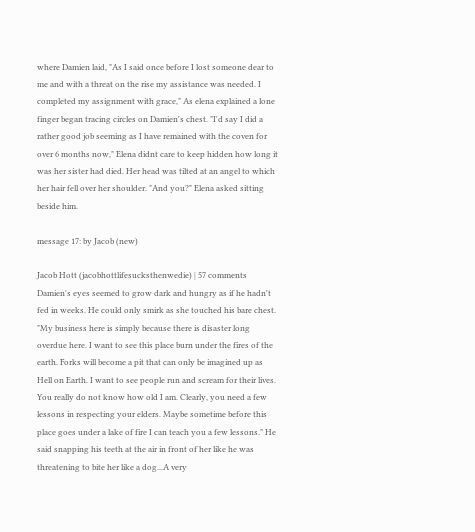where Damien laid, "As I said once before I lost someone dear to me and with a threat on the rise my assistance was needed. I completed my assignment with grace," As elena explained a lone finger began tracing circles on Damien's chest. "I'd say I did a rather good job seeming as I have remained with the coven for over 6 months now," Elena didnt care to keep hidden how long it was her sister had died. Her head was tilted at an angel to which her hair fell over her shoulder. "And you?" Elena asked sitting beside him.

message 17: by Jacob (new)

Jacob Hott (jacobhottlifesucksthenwedie) | 57 comments Damien's eyes seemed to grow dark and hungry as if he hadn't fed in weeks. He could only smirk as she touched his bare chest. "My business here is simply because there is disaster long overdue here. I want to see this place burn under the fires of the earth. Forks will become a pit that can only be imagined up as Hell on Earth. I want to see people run and scream for their lives. You really do not know how old I am. Clearly, you need a few lessons in respecting your elders. Maybe sometime before this place goes under a lake of fire I can teach you a few lessons." He said snapping his teeth at the air in front of her like he was threatening to bite her like a dog...A very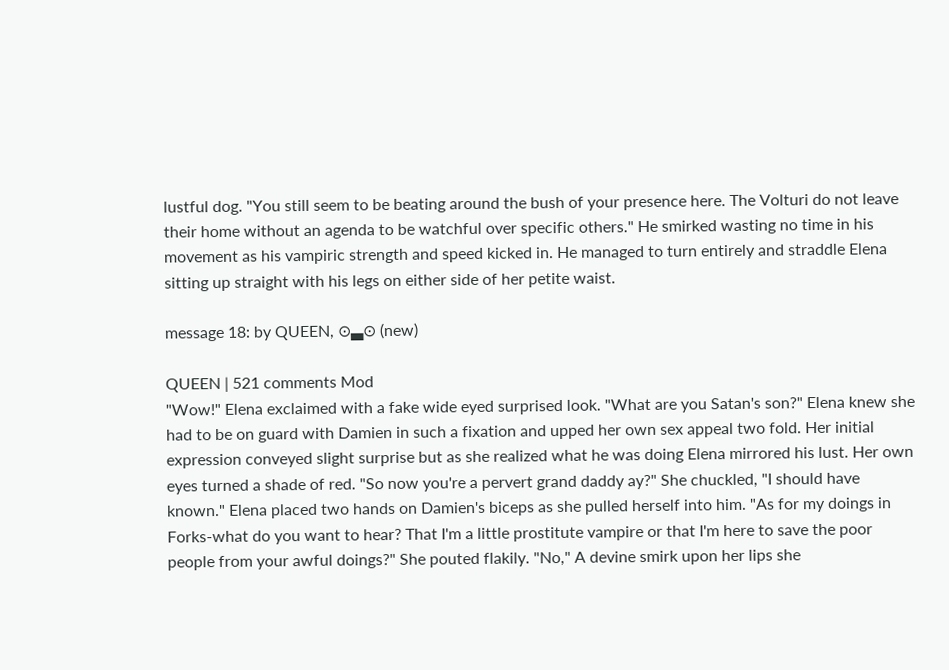lustful dog. "You still seem to be beating around the bush of your presence here. The Volturi do not leave their home without an agenda to be watchful over specific others." He smirked wasting no time in his movement as his vampiric strength and speed kicked in. He managed to turn entirely and straddle Elena sitting up straight with his legs on either side of her petite waist.

message 18: by QUEEN, ⊙▃⊙ (new)

QUEEN | 521 comments Mod
"Wow!" Elena exclaimed with a fake wide eyed surprised look. "What are you Satan's son?" Elena knew she had to be on guard with Damien in such a fixation and upped her own sex appeal two fold. Her initial expression conveyed slight surprise but as she realized what he was doing Elena mirrored his lust. Her own eyes turned a shade of red. "So now you're a pervert grand daddy ay?" She chuckled, "I should have known." Elena placed two hands on Damien's biceps as she pulled herself into him. "As for my doings in Forks-what do you want to hear? That I'm a little prostitute vampire or that I'm here to save the poor people from your awful doings?" She pouted flakily. "No," A devine smirk upon her lips she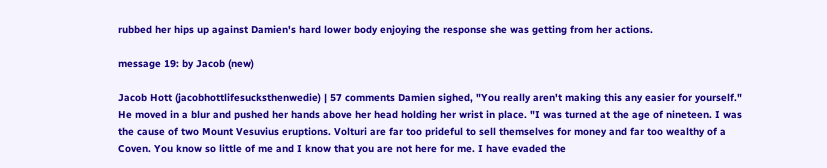rubbed her hips up against Damien's hard lower body enjoying the response she was getting from her actions.

message 19: by Jacob (new)

Jacob Hott (jacobhottlifesucksthenwedie) | 57 comments Damien sighed, "You really aren't making this any easier for yourself." He moved in a blur and pushed her hands above her head holding her wrist in place. "I was turned at the age of nineteen. I was the cause of two Mount Vesuvius eruptions. Volturi are far too prideful to sell themselves for money and far too wealthy of a Coven. You know so little of me and I know that you are not here for me. I have evaded the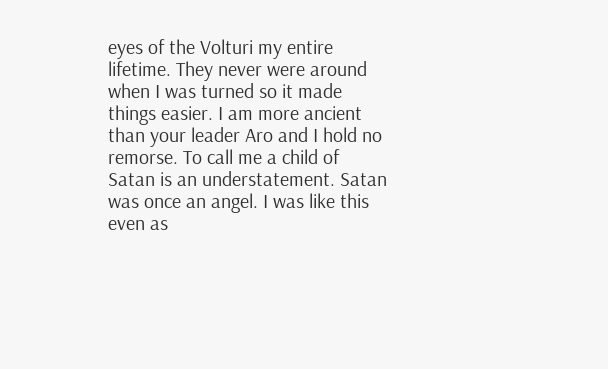eyes of the Volturi my entire lifetime. They never were around when I was turned so it made things easier. I am more ancient than your leader Aro and I hold no remorse. To call me a child of Satan is an understatement. Satan was once an angel. I was like this even as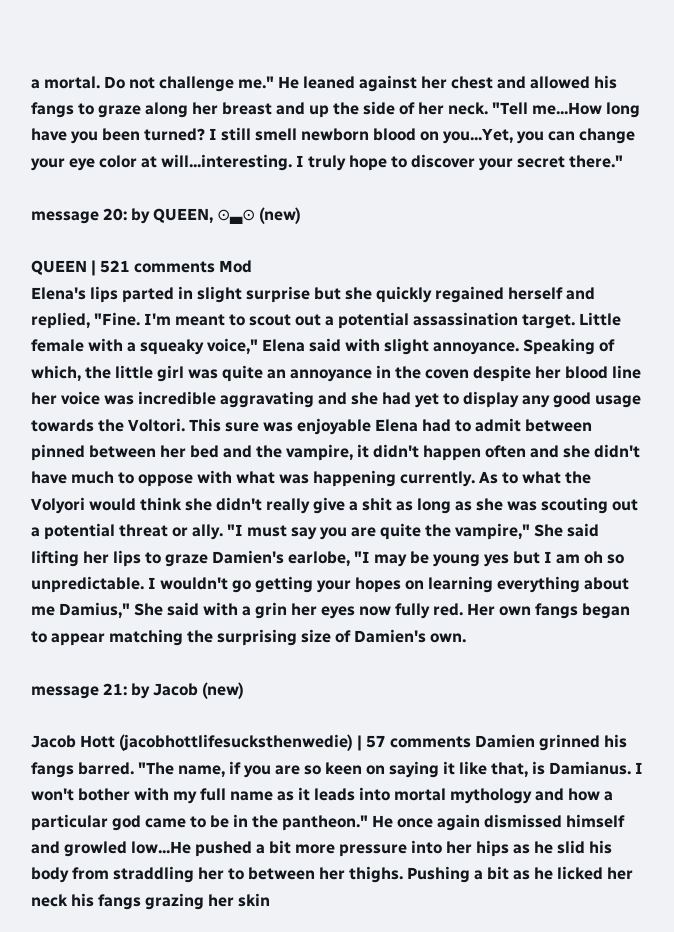a mortal. Do not challenge me." He leaned against her chest and allowed his fangs to graze along her breast and up the side of her neck. "Tell me...How long have you been turned? I still smell newborn blood on you...Yet, you can change your eye color at will...interesting. I truly hope to discover your secret there."

message 20: by QUEEN, ⊙▃⊙ (new)

QUEEN | 521 comments Mod
Elena's lips parted in slight surprise but she quickly regained herself and replied, "Fine. I'm meant to scout out a potential assassination target. Little female with a squeaky voice," Elena said with slight annoyance. Speaking of which, the little girl was quite an annoyance in the coven despite her blood line her voice was incredible aggravating and she had yet to display any good usage towards the Voltori. This sure was enjoyable Elena had to admit between pinned between her bed and the vampire, it didn't happen often and she didn't have much to oppose with what was happening currently. As to what the Volyori would think she didn't really give a shit as long as she was scouting out a potential threat or ally. "I must say you are quite the vampire," She said lifting her lips to graze Damien's earlobe, "I may be young yes but I am oh so unpredictable. I wouldn't go getting your hopes on learning everything about me Damius," She said with a grin her eyes now fully red. Her own fangs began to appear matching the surprising size of Damien's own.

message 21: by Jacob (new)

Jacob Hott (jacobhottlifesucksthenwedie) | 57 comments Damien grinned his fangs barred. "The name, if you are so keen on saying it like that, is Damianus. I won't bother with my full name as it leads into mortal mythology and how a particular god came to be in the pantheon." He once again dismissed himself and growled low...He pushed a bit more pressure into her hips as he slid his body from straddling her to between her thighs. Pushing a bit as he licked her neck his fangs grazing her skin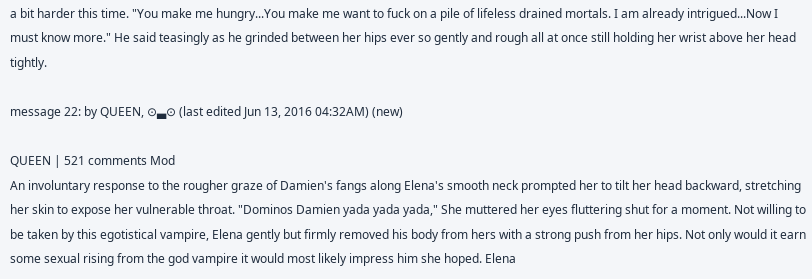a bit harder this time. "You make me hungry...You make me want to fuck on a pile of lifeless drained mortals. I am already intrigued...Now I must know more." He said teasingly as he grinded between her hips ever so gently and rough all at once still holding her wrist above her head tightly.

message 22: by QUEEN, ⊙▃⊙ (last edited Jun 13, 2016 04:32AM) (new)

QUEEN | 521 comments Mod
An involuntary response to the rougher graze of Damien's fangs along Elena's smooth neck prompted her to tilt her head backward, stretching her skin to expose her vulnerable throat. "Dominos Damien yada yada yada," She muttered her eyes fluttering shut for a moment. Not willing to be taken by this egotistical vampire, Elena gently but firmly removed his body from hers with a strong push from her hips. Not only would it earn some sexual rising from the god vampire it would most likely impress him she hoped. Elena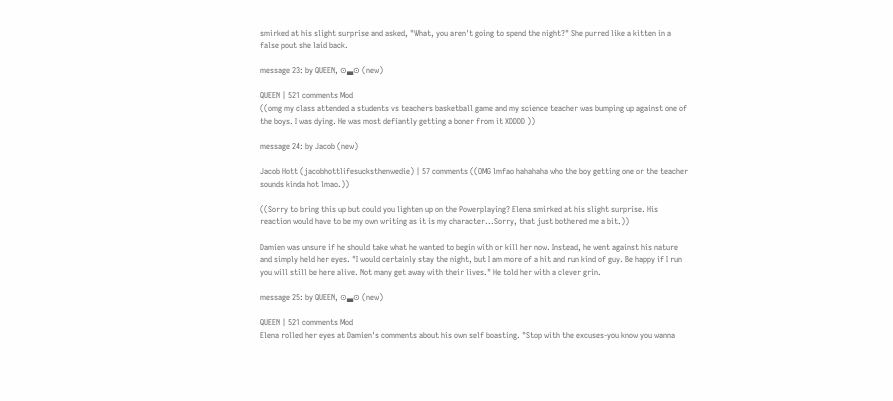smirked at his slight surprise and asked, "What, you aren't going to spend the night?" She purred like a kitten in a false pout she laid back.

message 23: by QUEEN, ⊙▃⊙ (new)

QUEEN | 521 comments Mod
((omg my class attended a students vs teachers basketball game and my science teacher was bumping up against one of the boys. I was dying. He was most defiantly getting a boner from it XDDDD ))

message 24: by Jacob (new)

Jacob Hott (jacobhottlifesucksthenwedie) | 57 comments ((OMG lmfao hahahaha who the boy getting one or the teacher sounds kinda hot lmao.))

((Sorry to bring this up but could you lighten up on the Powerplaying? Elena smirked at his slight surprise. His reaction would have to be my own writing as it is my character...Sorry, that just bothered me a bit.))

Damien was unsure if he should take what he wanted to begin with or kill her now. Instead, he went against his nature and simply held her eyes. "I would certainly stay the night, but I am more of a hit and run kind of guy. Be happy if I run you will still be here alive. Not many get away with their lives." He told her with a clever grin.

message 25: by QUEEN, ⊙▃⊙ (new)

QUEEN | 521 comments Mod
Elena rolled her eyes at Damien's comments about his own self boasting. "Stop with the excuses-you know you wanna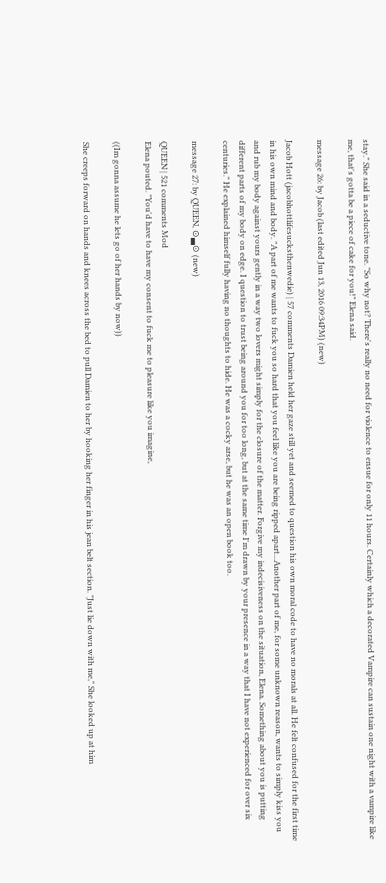stay." She said in a seductive tone. "So why not? There's really no need for violence to ensue for only 11 hours. Certainly which a decorated Vampire can sustain one night with a vampire like me, that's gotta be a piece of cake for you!" Elena said.

message 26: by Jacob (last edited Jun 13, 2016 09:34PM) (new)

Jacob Hott (jacobhottlifesucksthenwedie) | 57 comments Damien held her gaze still yet and seemed to question his own moral code to have no morals at all. He felt confused for the first time in his own mind and body. "A part of me wants to fuck you so hard that you feel like you are being ripped apart...Another part of me, for some unknown reason, wants to simply kiss you and rub my body against yours gently in a way two lovers might simply for the closure of the matter. Forgive my indecisiveness on the situation, Elena. Something about you is putting different parts of my body on edge. I question to trust being around you for too long, but at the same time I'm drawn by your presence in a way that I have not experienced for over six centuries." He explained himself fully having no thoughts to hide. He was a cocky arse, but he was an open book too.

message 27: by QUEEN, ⊙▃⊙ (new)

QUEEN | 521 comments Mod
Elena pouted. "You'd have to have my consent to fuck me to pleasure like you imagine,

((Im gonna assume he lets go of her hands by now))

She creeps forward on hands and knees across the bed to pull Damien to her by hooking her finger in his jean belt section. "Just lie down with me," She looked up at him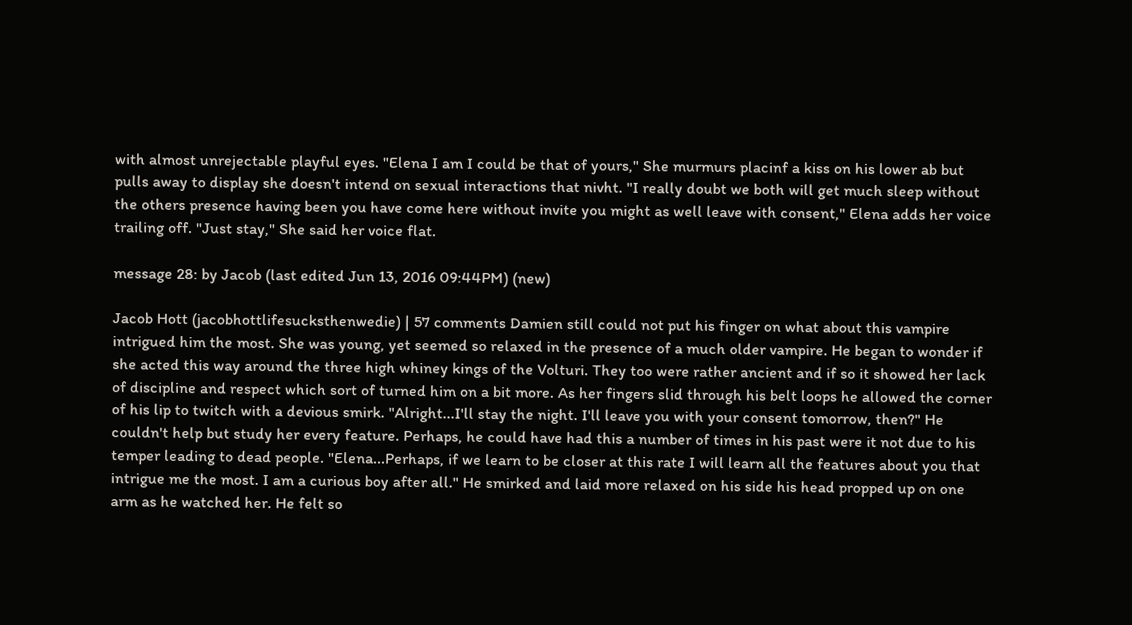with almost unrejectable playful eyes. "Elena I am I could be that of yours," She murmurs placinf a kiss on his lower ab but pulls away to display she doesn't intend on sexual interactions that nivht. "I really doubt we both will get much sleep without the others presence having been you have come here without invite you might as well leave with consent," Elena adds her voice trailing off. "Just stay," She said her voice flat.

message 28: by Jacob (last edited Jun 13, 2016 09:44PM) (new)

Jacob Hott (jacobhottlifesucksthenwedie) | 57 comments Damien still could not put his finger on what about this vampire intrigued him the most. She was young, yet seemed so relaxed in the presence of a much older vampire. He began to wonder if she acted this way around the three high whiney kings of the Volturi. They too were rather ancient and if so it showed her lack of discipline and respect which sort of turned him on a bit more. As her fingers slid through his belt loops he allowed the corner of his lip to twitch with a devious smirk. "Alright...I'll stay the night. I'll leave you with your consent tomorrow, then?" He couldn't help but study her every feature. Perhaps, he could have had this a number of times in his past were it not due to his temper leading to dead people. "Elena...Perhaps, if we learn to be closer at this rate I will learn all the features about you that intrigue me the most. I am a curious boy after all." He smirked and laid more relaxed on his side his head propped up on one arm as he watched her. He felt so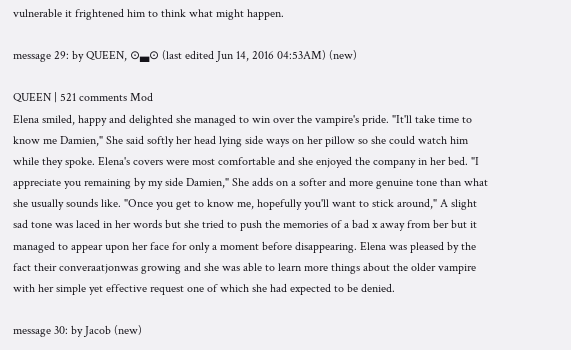vulnerable it frightened him to think what might happen.

message 29: by QUEEN, ⊙▃⊙ (last edited Jun 14, 2016 04:53AM) (new)

QUEEN | 521 comments Mod
Elena smiled, happy and delighted she managed to win over the vampire's pride. "It'll take time to know me Damien," She said softly her head lying side ways on her pillow so she could watch him while they spoke. Elena's covers were most comfortable and she enjoyed the company in her bed. "I appreciate you remaining by my side Damien," She adds on a softer and more genuine tone than what she usually sounds like. "Once you get to know me, hopefully you'll want to stick around," A slight sad tone was laced in her words but she tried to push the memories of a bad x away from ber but it managed to appear upon her face for only a moment before disappearing. Elena was pleased by the fact their converaatjonwas growing and she was able to learn more things about the older vampire with her simple yet effective request one of which she had expected to be denied.

message 30: by Jacob (new)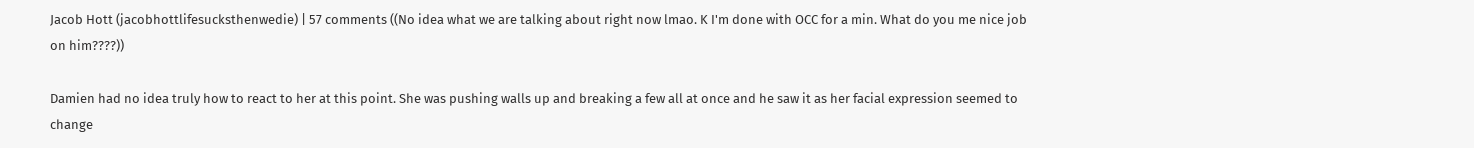Jacob Hott (jacobhottlifesucksthenwedie) | 57 comments ((No idea what we are talking about right now lmao. K I'm done with OCC for a min. What do you me nice job on him????))

Damien had no idea truly how to react to her at this point. She was pushing walls up and breaking a few all at once and he saw it as her facial expression seemed to change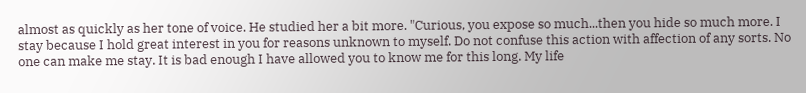almost as quickly as her tone of voice. He studied her a bit more. "Curious, you expose so much...then you hide so much more. I stay because I hold great interest in you for reasons unknown to myself. Do not confuse this action with affection of any sorts. No one can make me stay. It is bad enough I have allowed you to know me for this long. My life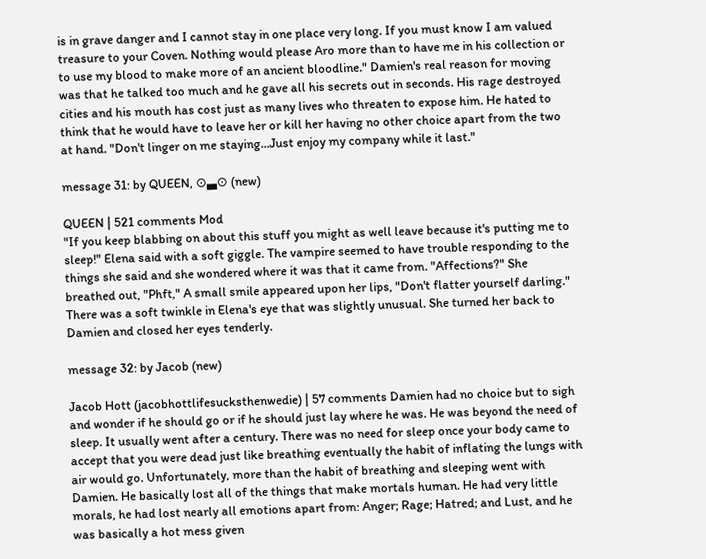is in grave danger and I cannot stay in one place very long. If you must know I am valued treasure to your Coven. Nothing would please Aro more than to have me in his collection or to use my blood to make more of an ancient bloodline." Damien's real reason for moving was that he talked too much and he gave all his secrets out in seconds. His rage destroyed cities and his mouth has cost just as many lives who threaten to expose him. He hated to think that he would have to leave her or kill her having no other choice apart from the two at hand. "Don't linger on me staying...Just enjoy my company while it last."

message 31: by QUEEN, ⊙▃⊙ (new)

QUEEN | 521 comments Mod
"If you keep blabbing on about this stuff you might as well leave because it's putting me to sleep!" Elena said with a soft giggle. The vampire seemed to have trouble responding to the things she said and she wondered where it was that it came from. "Affections?" She breathed out, "Phft," A small smile appeared upon her lips, "Don't flatter yourself darling." There was a soft twinkle in Elena's eye that was slightly unusual. She turned her back to Damien and closed her eyes tenderly.

message 32: by Jacob (new)

Jacob Hott (jacobhottlifesucksthenwedie) | 57 comments Damien had no choice but to sigh and wonder if he should go or if he should just lay where he was. He was beyond the need of sleep. It usually went after a century. There was no need for sleep once your body came to accept that you were dead just like breathing eventually the habit of inflating the lungs with air would go. Unfortunately, more than the habit of breathing and sleeping went with Damien. He basically lost all of the things that make mortals human. He had very little morals, he had lost nearly all emotions apart from: Anger; Rage; Hatred; and Lust, and he was basically a hot mess given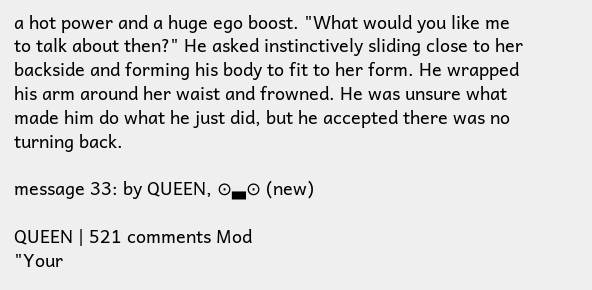a hot power and a huge ego boost. "What would you like me to talk about then?" He asked instinctively sliding close to her backside and forming his body to fit to her form. He wrapped his arm around her waist and frowned. He was unsure what made him do what he just did, but he accepted there was no turning back.

message 33: by QUEEN, ⊙▃⊙ (new)

QUEEN | 521 comments Mod
"Your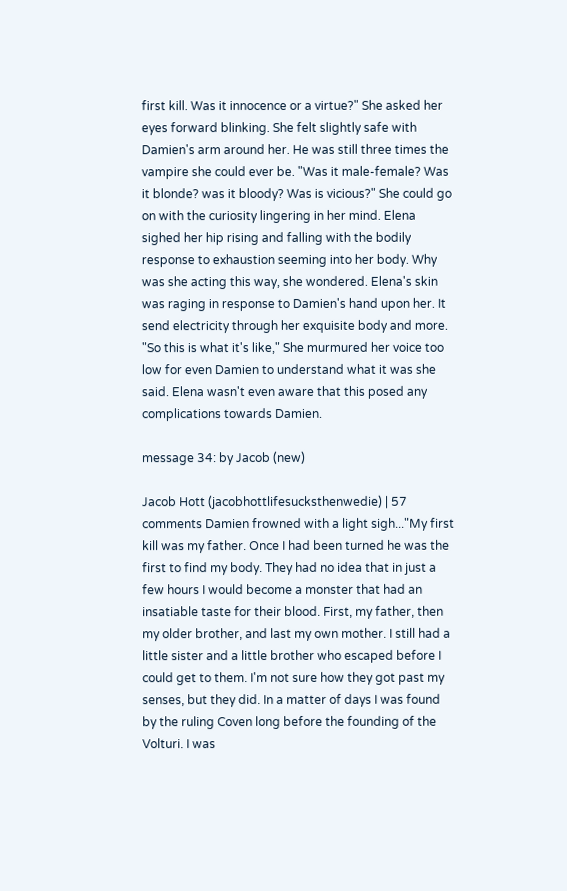first kill. Was it innocence or a virtue?" She asked her eyes forward blinking. She felt slightly safe with Damien's arm around her. He was still three times the vampire she could ever be. "Was it male-female? Was it blonde? was it bloody? Was is vicious?" She could go on with the curiosity lingering in her mind. Elena sighed her hip rising and falling with the bodily response to exhaustion seeming into her body. Why was she acting this way, she wondered. Elena's skin was raging in response to Damien's hand upon her. It send electricity through her exquisite body and more. "So this is what it's like," She murmured her voice too low for even Damien to understand what it was she said. Elena wasn't even aware that this posed any complications towards Damien.

message 34: by Jacob (new)

Jacob Hott (jacobhottlifesucksthenwedie) | 57 comments Damien frowned with a light sigh..."My first kill was my father. Once I had been turned he was the first to find my body. They had no idea that in just a few hours I would become a monster that had an insatiable taste for their blood. First, my father, then my older brother, and last my own mother. I still had a little sister and a little brother who escaped before I could get to them. I'm not sure how they got past my senses, but they did. In a matter of days I was found by the ruling Coven long before the founding of the Volturi. I was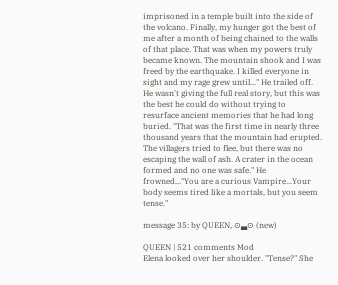imprisoned in a temple built into the side of the volcano. Finally, my hunger got the best of me after a month of being chained to the walls of that place. That was when my powers truly became known. The mountain shook and I was freed by the earthquake. I killed everyone in sight and my rage grew until..." He trailed off. He wasn't giving the full real story, but this was the best he could do without trying to resurface ancient memories that he had long buried. "That was the first time in nearly three thousand years that the mountain had erupted. The villagers tried to flee, but there was no escaping the wall of ash. A crater in the ocean formed and no one was safe." He frowned..."You are a curious Vampire...Your body seems tired like a mortals, but you seem tense."

message 35: by QUEEN, ⊙▃⊙ (new)

QUEEN | 521 comments Mod
Elena looked over her shoulder. "Tense?" She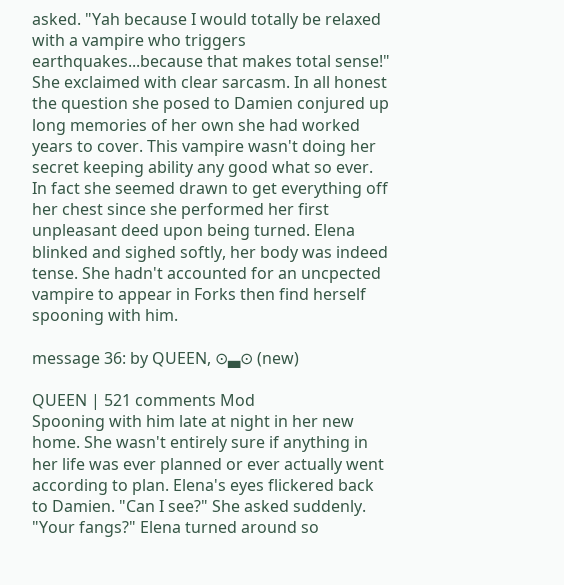asked. "Yah because I would totally be relaxed with a vampire who triggers earthquakes...because that makes total sense!" She exclaimed with clear sarcasm. In all honest the question she posed to Damien conjured up long memories of her own she had worked years to cover. This vampire wasn't doing her secret keeping ability any good what so ever. In fact she seemed drawn to get everything off her chest since she performed her first unpleasant deed upon being turned. Elena blinked and sighed softly, her body was indeed tense. She hadn't accounted for an uncpected vampire to appear in Forks then find herself spooning with him.

message 36: by QUEEN, ⊙▃⊙ (new)

QUEEN | 521 comments Mod
Spooning with him late at night in her new home. She wasn't entirely sure if anything in her life was ever planned or ever actually went according to plan. Elena's eyes flickered back to Damien. "Can I see?" She asked suddenly. "Your fangs?" Elena turned around so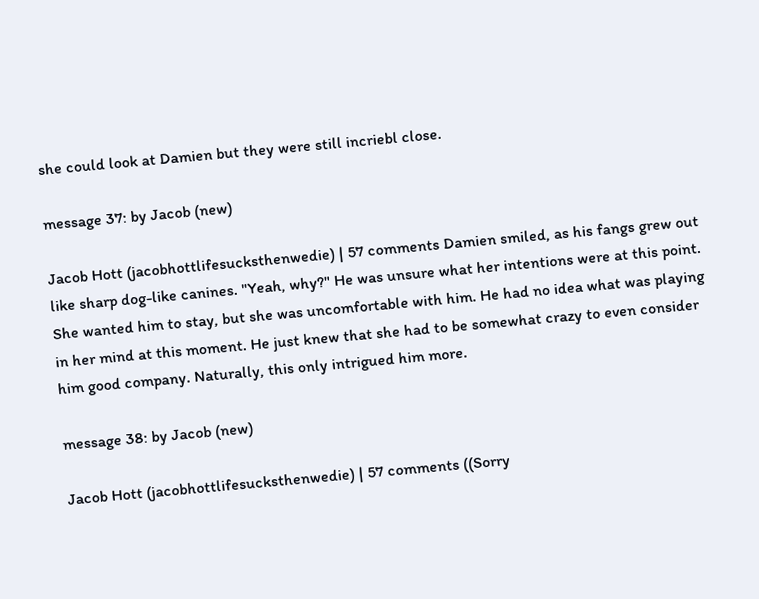she could look at Damien but they were still incriebl close.

message 37: by Jacob (new)

Jacob Hott (jacobhottlifesucksthenwedie) | 57 comments Damien smiled, as his fangs grew out like sharp dog-like canines. "Yeah, why?" He was unsure what her intentions were at this point. She wanted him to stay, but she was uncomfortable with him. He had no idea what was playing in her mind at this moment. He just knew that she had to be somewhat crazy to even consider him good company. Naturally, this only intrigued him more.

message 38: by Jacob (new)

Jacob Hott (jacobhottlifesucksthenwedie) | 57 comments ((Sorry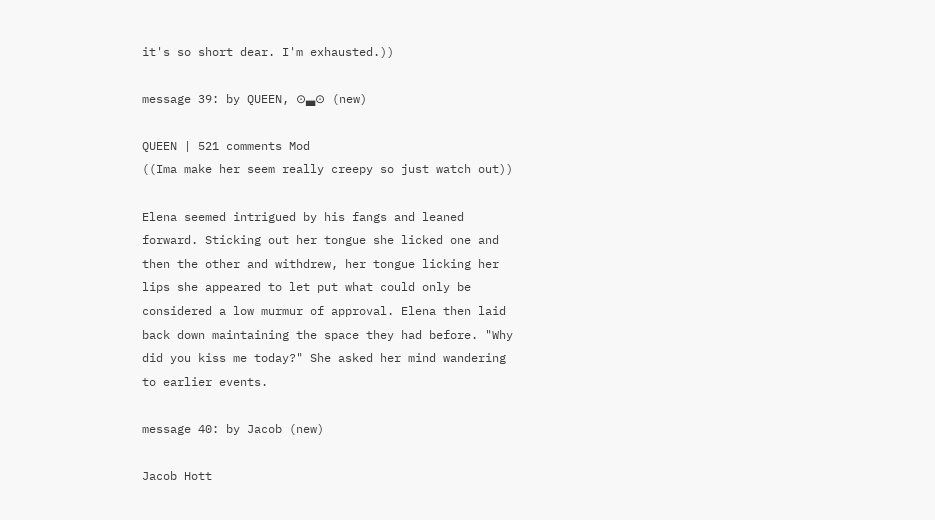it's so short dear. I'm exhausted.))

message 39: by QUEEN, ⊙▃⊙ (new)

QUEEN | 521 comments Mod
((Ima make her seem really creepy so just watch out))

Elena seemed intrigued by his fangs and leaned forward. Sticking out her tongue she licked one and then the other and withdrew, her tongue licking her lips she appeared to let put what could only be considered a low murmur of approval. Elena then laid back down maintaining the space they had before. "Why did you kiss me today?" She asked her mind wandering to earlier events.

message 40: by Jacob (new)

Jacob Hott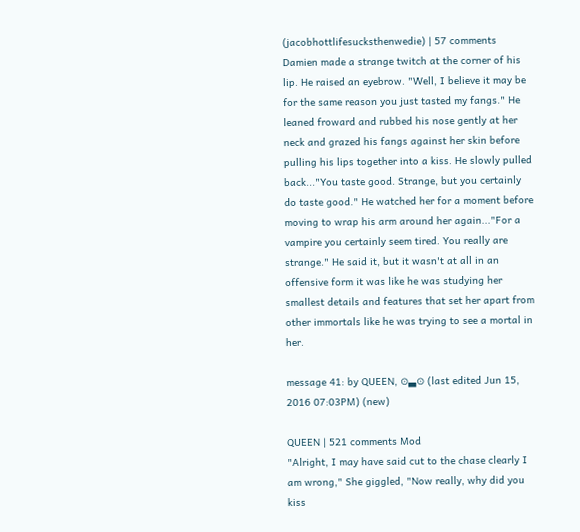(jacobhottlifesucksthenwedie) | 57 comments Damien made a strange twitch at the corner of his lip. He raised an eyebrow. "Well, I believe it may be for the same reason you just tasted my fangs." He leaned froward and rubbed his nose gently at her neck and grazed his fangs against her skin before pulling his lips together into a kiss. He slowly pulled back..."You taste good. Strange, but you certainly do taste good." He watched her for a moment before moving to wrap his arm around her again..."For a vampire you certainly seem tired. You really are strange." He said it, but it wasn't at all in an offensive form it was like he was studying her smallest details and features that set her apart from other immortals like he was trying to see a mortal in her.

message 41: by QUEEN, ⊙▃⊙ (last edited Jun 15, 2016 07:03PM) (new)

QUEEN | 521 comments Mod
"Alright, I may have said cut to the chase clearly I am wrong," She giggled, "Now really, why did you kiss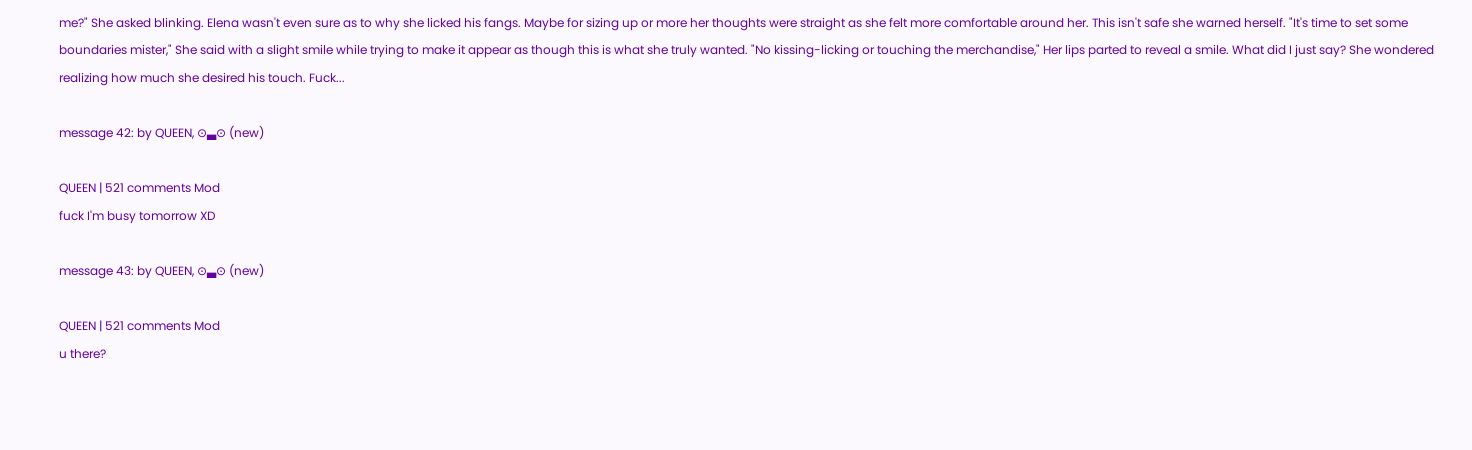me?" She asked blinking. Elena wasn't even sure as to why she licked his fangs. Maybe for sizing up or more her thoughts were straight as she felt more comfortable around her. This isn't safe she warned herself. "It's time to set some boundaries mister," She said with a slight smile while trying to make it appear as though this is what she truly wanted. "No kissing-licking or touching the merchandise," Her lips parted to reveal a smile. What did I just say? She wondered realizing how much she desired his touch. Fuck...

message 42: by QUEEN, ⊙▃⊙ (new)

QUEEN | 521 comments Mod
fuck I'm busy tomorrow XD

message 43: by QUEEN, ⊙▃⊙ (new)

QUEEN | 521 comments Mod
u there?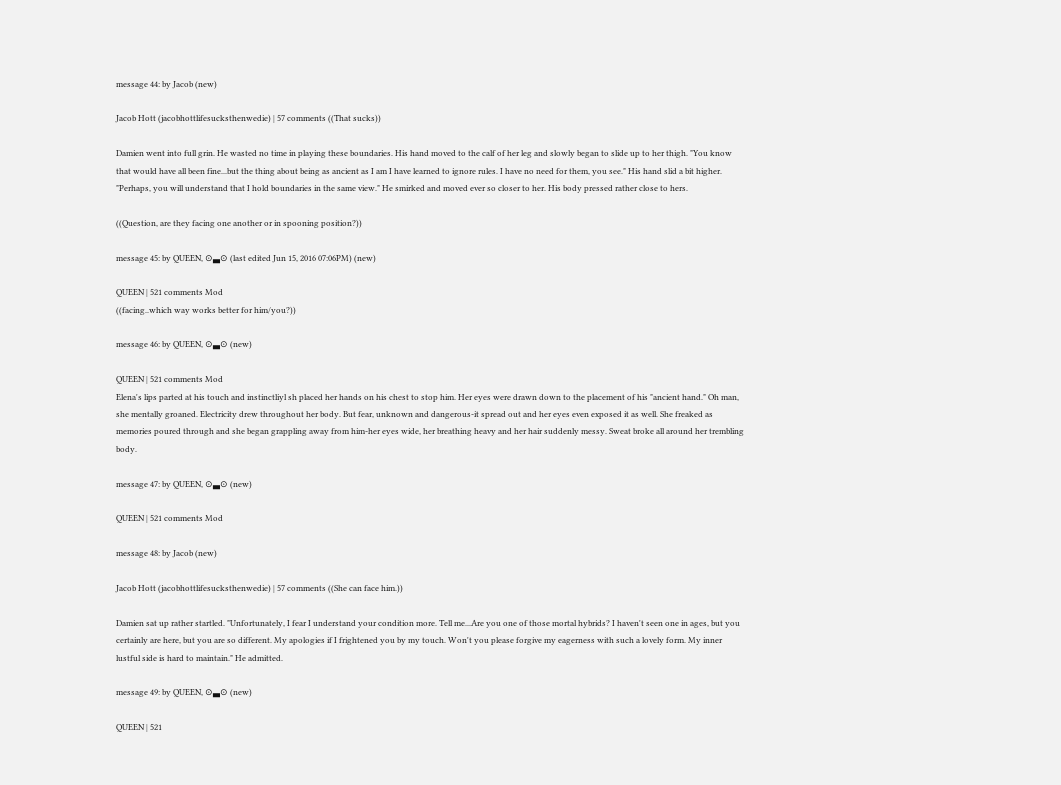message 44: by Jacob (new)

Jacob Hott (jacobhottlifesucksthenwedie) | 57 comments ((That sucks))

Damien went into full grin. He wasted no time in playing these boundaries. His hand moved to the calf of her leg and slowly began to slide up to her thigh. "You know that would have all been fine...but the thing about being as ancient as I am I have learned to ignore rules. I have no need for them, you see." His hand slid a bit higher. "Perhaps, you will understand that I hold boundaries in the same view." He smirked and moved ever so closer to her. His body pressed rather close to hers.

((Question, are they facing one another or in spooning position?))

message 45: by QUEEN, ⊙▃⊙ (last edited Jun 15, 2016 07:06PM) (new)

QUEEN | 521 comments Mod
((facing..which way works better for him/you?))

message 46: by QUEEN, ⊙▃⊙ (new)

QUEEN | 521 comments Mod
Elena's lips parted at his touch and instinctliyl sh placed her hands on his chest to stop him. Her eyes were drawn down to the placement of his "ancient hand." Oh man, she mentally groaned. Electricity drew throughout her body. But fear, unknown and dangerous-it spread out and her eyes even exposed it as well. She freaked as memories poured through and she began grappling away from him-her eyes wide, her breathing heavy and her hair suddenly messy. Sweat broke all around her trembling body.

message 47: by QUEEN, ⊙▃⊙ (new)

QUEEN | 521 comments Mod

message 48: by Jacob (new)

Jacob Hott (jacobhottlifesucksthenwedie) | 57 comments ((She can face him.))

Damien sat up rather startled. "Unfortunately, I fear I understand your condition more. Tell me...Are you one of those mortal hybrids? I haven't seen one in ages, but you certainly are here, but you are so different. My apologies if I frightened you by my touch. Won't you please forgive my eagerness with such a lovely form. My inner lustful side is hard to maintain." He admitted.

message 49: by QUEEN, ⊙▃⊙ (new)

QUEEN | 521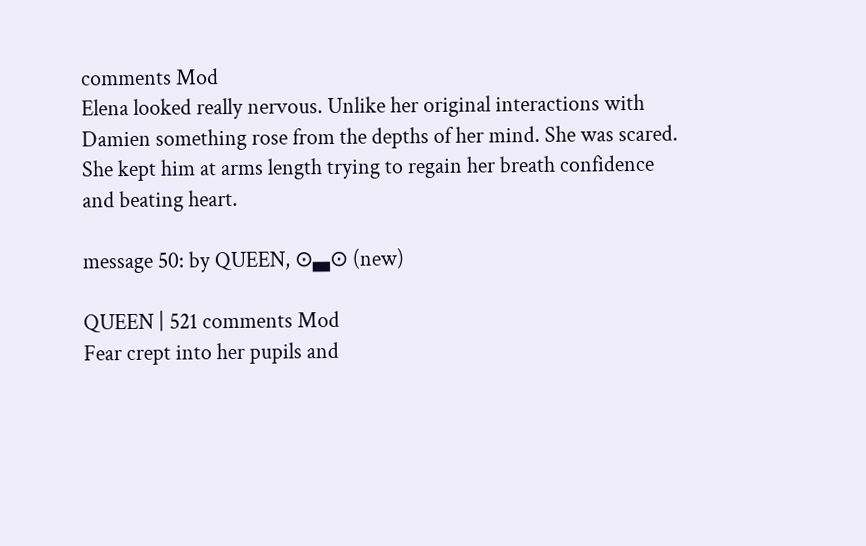comments Mod
Elena looked really nervous. Unlike her original interactions with Damien something rose from the depths of her mind. She was scared. She kept him at arms length trying to regain her breath confidence and beating heart.

message 50: by QUEEN, ⊙▃⊙ (new)

QUEEN | 521 comments Mod
Fear crept into her pupils and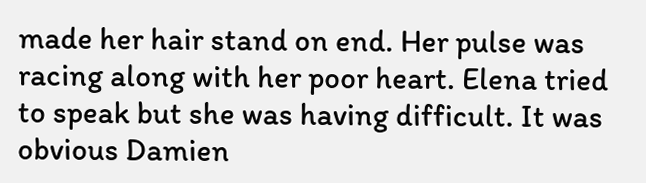made her hair stand on end. Her pulse was racing along with her poor heart. Elena tried to speak but she was having difficult. It was obvious Damien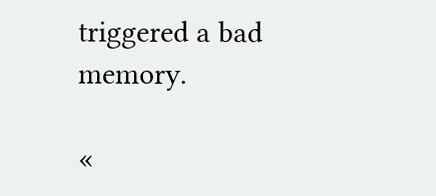triggered a bad memory.

«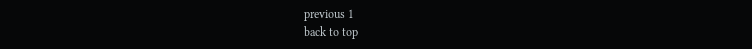previous 1
back to top